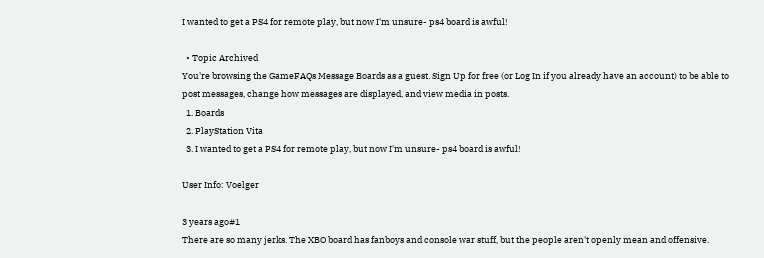I wanted to get a PS4 for remote play, but now I'm unsure- ps4 board is awful!

  • Topic Archived
You're browsing the GameFAQs Message Boards as a guest. Sign Up for free (or Log In if you already have an account) to be able to post messages, change how messages are displayed, and view media in posts.
  1. Boards
  2. PlayStation Vita
  3. I wanted to get a PS4 for remote play, but now I'm unsure- ps4 board is awful!

User Info: Voelger

3 years ago#1
There are so many jerks. The XBO board has fanboys and console war stuff, but the people aren't openly mean and offensive.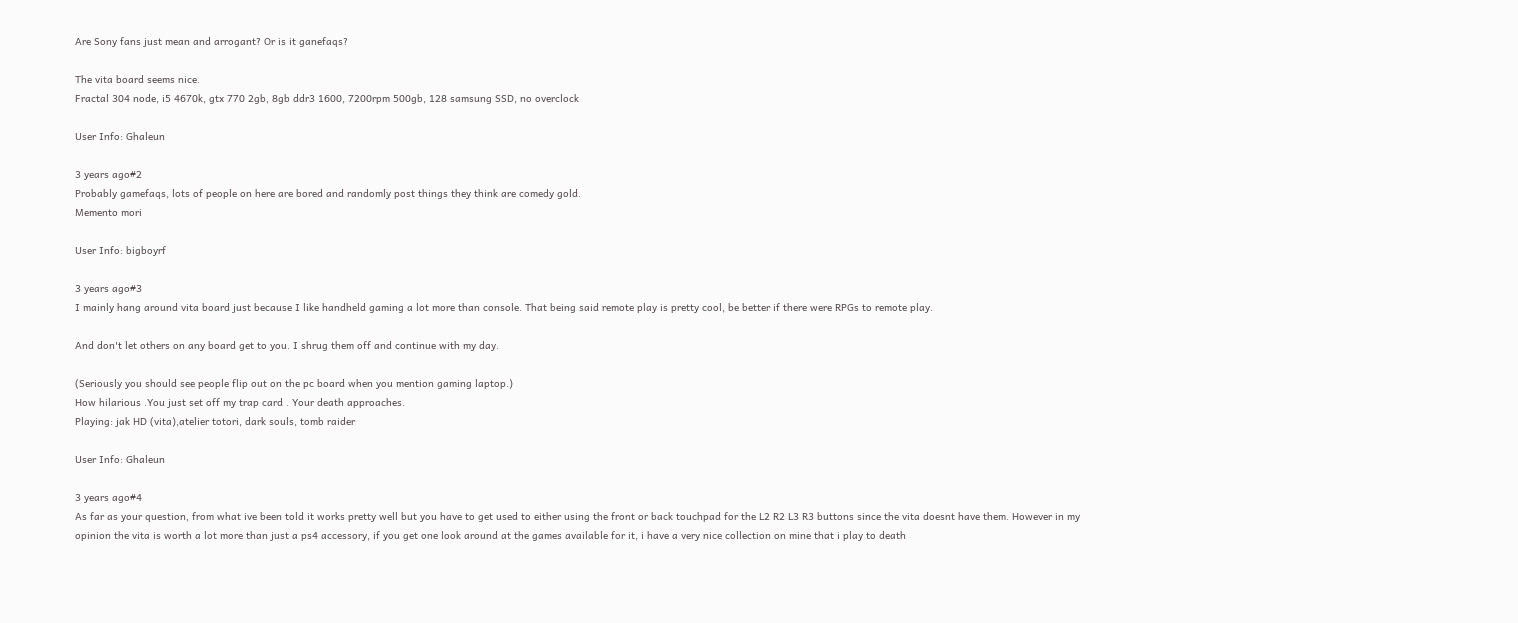Are Sony fans just mean and arrogant? Or is it ganefaqs?

The vita board seems nice.
Fractal 304 node, i5 4670k, gtx 770 2gb, 8gb ddr3 1600, 7200rpm 500gb, 128 samsung SSD, no overclock

User Info: Ghaleun

3 years ago#2
Probably gamefaqs, lots of people on here are bored and randomly post things they think are comedy gold.
Memento mori

User Info: bigboyrf

3 years ago#3
I mainly hang around vita board just because I like handheld gaming a lot more than console. That being said remote play is pretty cool, be better if there were RPGs to remote play.

And don't let others on any board get to you. I shrug them off and continue with my day.

(Seriously you should see people flip out on the pc board when you mention gaming laptop.)
How hilarious .You just set off my trap card . Your death approaches.
Playing: jak HD (vita),atelier totori, dark souls, tomb raider

User Info: Ghaleun

3 years ago#4
As far as your question, from what ive been told it works pretty well but you have to get used to either using the front or back touchpad for the L2 R2 L3 R3 buttons since the vita doesnt have them. However in my opinion the vita is worth a lot more than just a ps4 accessory, if you get one look around at the games available for it, i have a very nice collection on mine that i play to death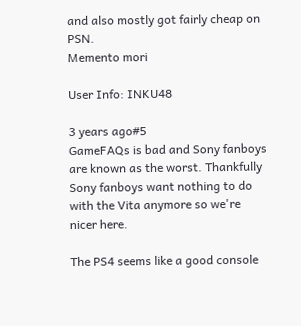and also mostly got fairly cheap on PSN.
Memento mori

User Info: INKU48

3 years ago#5
GameFAQs is bad and Sony fanboys are known as the worst. Thankfully Sony fanboys want nothing to do with the Vita anymore so we're nicer here.

The PS4 seems like a good console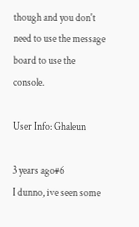though and you don't need to use the message board to use the console.

User Info: Ghaleun

3 years ago#6
I dunno, ive seen some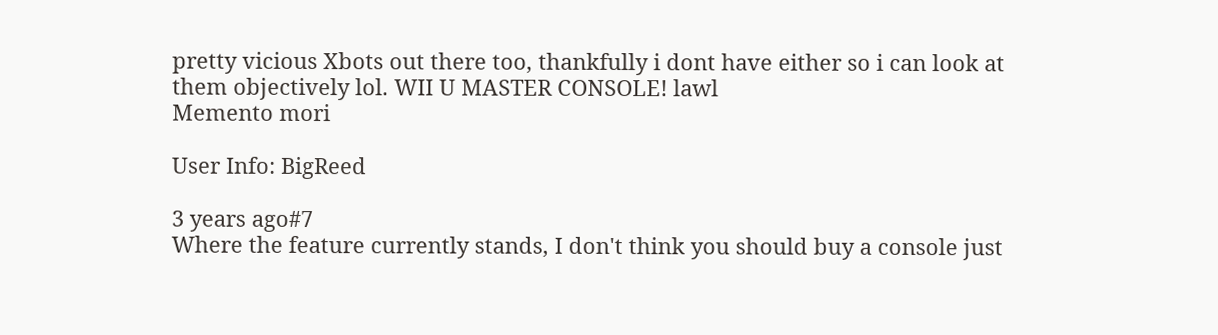pretty vicious Xbots out there too, thankfully i dont have either so i can look at them objectively lol. WII U MASTER CONSOLE! lawl
Memento mori

User Info: BigReed

3 years ago#7
Where the feature currently stands, I don't think you should buy a console just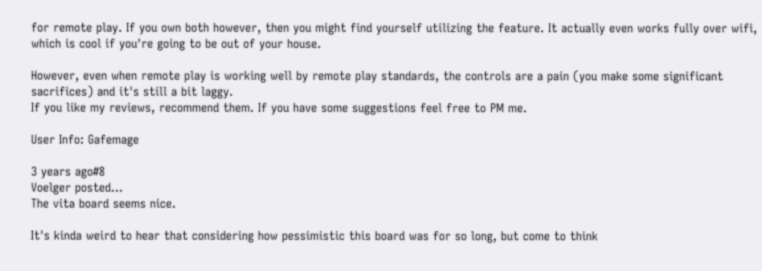for remote play. If you own both however, then you might find yourself utilizing the feature. It actually even works fully over wifi, which is cool if you're going to be out of your house.

However, even when remote play is working well by remote play standards, the controls are a pain (you make some significant sacrifices) and it's still a bit laggy.
If you like my reviews, recommend them. If you have some suggestions feel free to PM me.

User Info: Gafemage

3 years ago#8
Voelger posted...
The vita board seems nice.

It's kinda weird to hear that considering how pessimistic this board was for so long, but come to think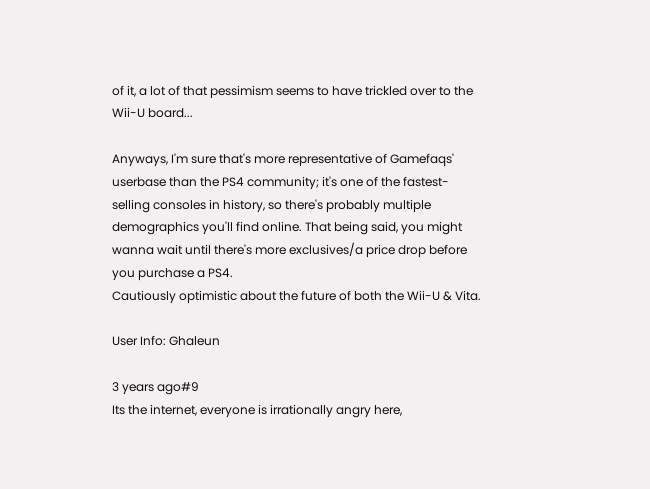of it, a lot of that pessimism seems to have trickled over to the Wii-U board...

Anyways, I'm sure that's more representative of Gamefaqs' userbase than the PS4 community; it's one of the fastest-selling consoles in history, so there's probably multiple demographics you'll find online. That being said, you might wanna wait until there's more exclusives/a price drop before you purchase a PS4.
Cautiously optimistic about the future of both the Wii-U & Vita.

User Info: Ghaleun

3 years ago#9
Its the internet, everyone is irrationally angry here,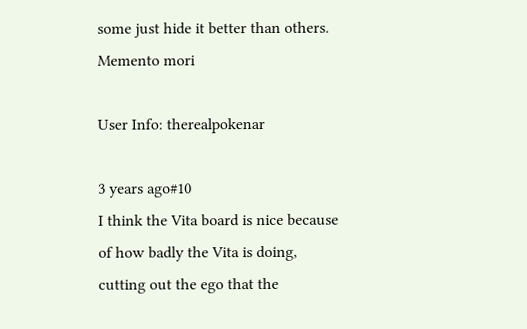some just hide it better than others.
Memento mori

User Info: therealpokenar

3 years ago#10
I think the Vita board is nice because of how badly the Vita is doing, cutting out the ego that the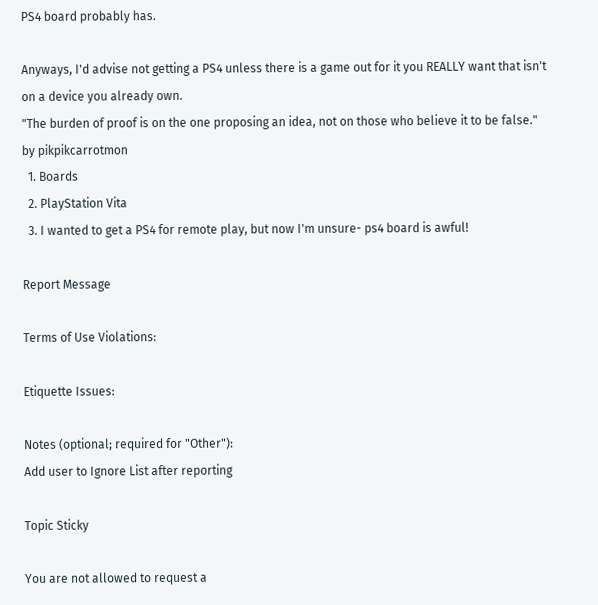PS4 board probably has.

Anyways, I'd advise not getting a PS4 unless there is a game out for it you REALLY want that isn't on a device you already own.
"The burden of proof is on the one proposing an idea, not on those who believe it to be false." by pikpikcarrotmon
  1. Boards
  2. PlayStation Vita
  3. I wanted to get a PS4 for remote play, but now I'm unsure- ps4 board is awful!

Report Message

Terms of Use Violations:

Etiquette Issues:

Notes (optional; required for "Other"):
Add user to Ignore List after reporting

Topic Sticky

You are not allowed to request a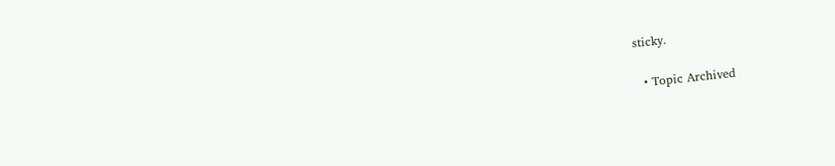sticky.

  • Topic Archived